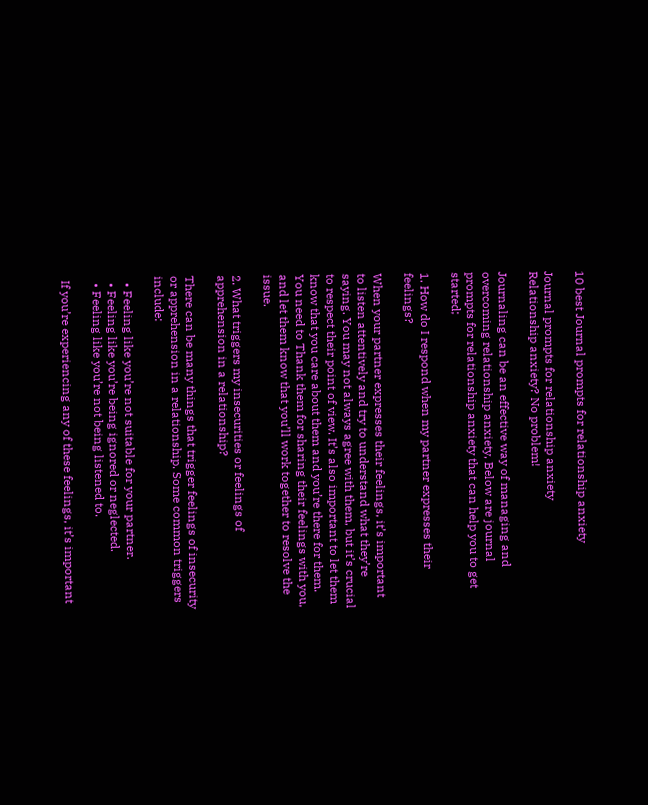10 best Journal prompts for relationship anxiety

Journal prompts for relationship anxiety
Relationship anxiety? No problem!

Journaling can be an effective way of managing and overcoming relationship anxiety, Below are journal prompts for relationship anxiety that can help you to get started;

1. How do I respond when my partner expresses their feelings?

When your partner expresses their feelings, it’s important to listen attentively and try to understand what they’re saying. You may not always agree with them, but it’s crucial to respect their point of view. It’s also important to let them know that you care about them and you’re there for them. You need to Thank them for sharing their feelings with you, and let them know that you’ll work together to resolve the issue.

2. What triggers my insecurities or feelings of apprehension in a relationship?

There can be many things that trigger feelings of insecurity or apprehension in a relationship. Some common triggers include:

  • Feeling like you’re not suitable for your partner.
  • Feeling like you’re being ignored or neglected.
  • Feeling like you’re not being listened to.

 If you’re experiencing any of these feelings, it’s important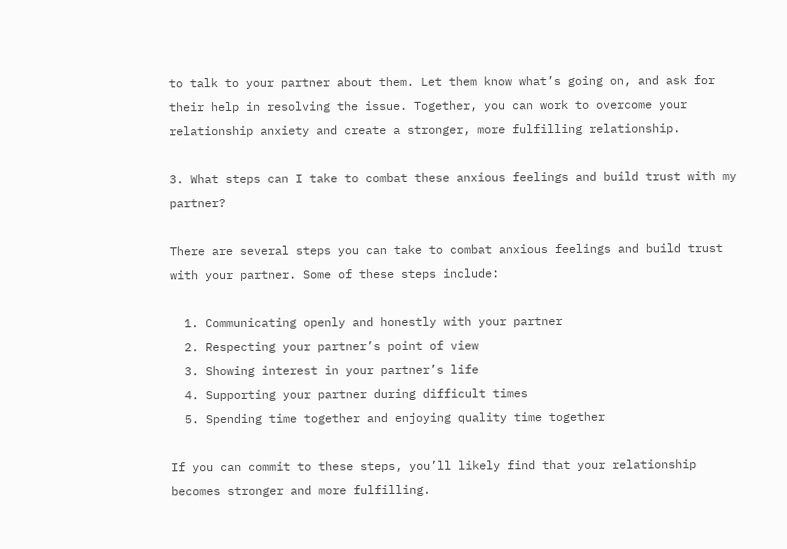to talk to your partner about them. Let them know what’s going on, and ask for their help in resolving the issue. Together, you can work to overcome your relationship anxiety and create a stronger, more fulfilling relationship.

3. What steps can I take to combat these anxious feelings and build trust with my partner?

There are several steps you can take to combat anxious feelings and build trust with your partner. Some of these steps include:

  1. Communicating openly and honestly with your partner
  2. Respecting your partner’s point of view
  3. Showing interest in your partner’s life
  4. Supporting your partner during difficult times
  5. Spending time together and enjoying quality time together

If you can commit to these steps, you’ll likely find that your relationship becomes stronger and more fulfilling.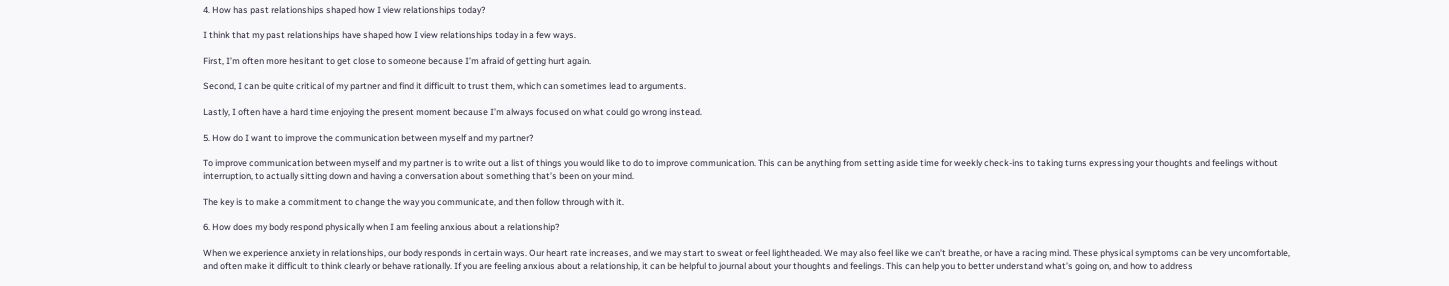4. How has past relationships shaped how I view relationships today?

I think that my past relationships have shaped how I view relationships today in a few ways.

First, I’m often more hesitant to get close to someone because I’m afraid of getting hurt again.

Second, I can be quite critical of my partner and find it difficult to trust them, which can sometimes lead to arguments.

Lastly, I often have a hard time enjoying the present moment because I’m always focused on what could go wrong instead.

5. How do I want to improve the communication between myself and my partner?

To improve communication between myself and my partner is to write out a list of things you would like to do to improve communication. This can be anything from setting aside time for weekly check-ins to taking turns expressing your thoughts and feelings without interruption, to actually sitting down and having a conversation about something that’s been on your mind.

The key is to make a commitment to change the way you communicate, and then follow through with it.

6. How does my body respond physically when I am feeling anxious about a relationship?

When we experience anxiety in relationships, our body responds in certain ways. Our heart rate increases, and we may start to sweat or feel lightheaded. We may also feel like we can’t breathe, or have a racing mind. These physical symptoms can be very uncomfortable, and often make it difficult to think clearly or behave rationally. If you are feeling anxious about a relationship, it can be helpful to journal about your thoughts and feelings. This can help you to better understand what’s going on, and how to address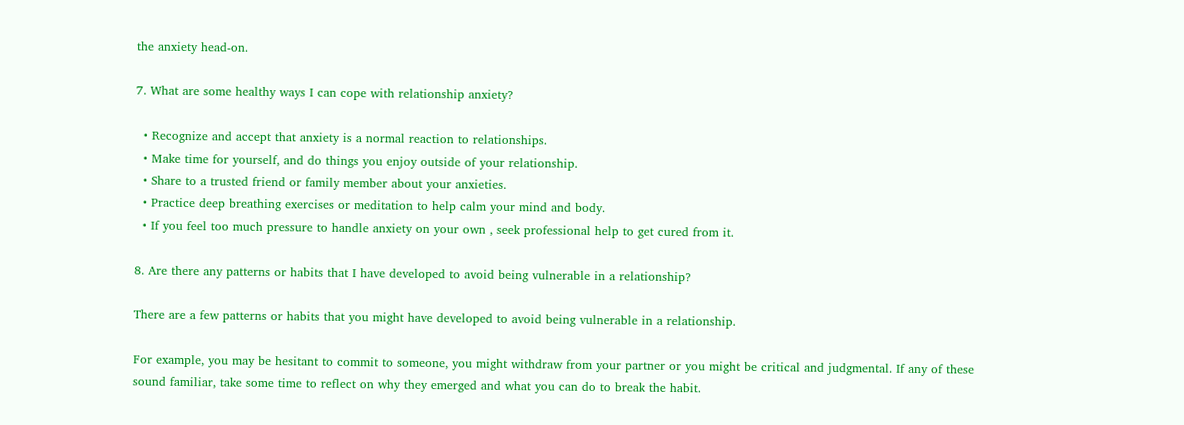the anxiety head-on.

7. What are some healthy ways I can cope with relationship anxiety?

  • Recognize and accept that anxiety is a normal reaction to relationships.
  • Make time for yourself, and do things you enjoy outside of your relationship.
  • Share to a trusted friend or family member about your anxieties.
  • Practice deep breathing exercises or meditation to help calm your mind and body.
  • If you feel too much pressure to handle anxiety on your own , seek professional help to get cured from it.

8. Are there any patterns or habits that I have developed to avoid being vulnerable in a relationship?

There are a few patterns or habits that you might have developed to avoid being vulnerable in a relationship.

For example, you may be hesitant to commit to someone, you might withdraw from your partner or you might be critical and judgmental. If any of these sound familiar, take some time to reflect on why they emerged and what you can do to break the habit.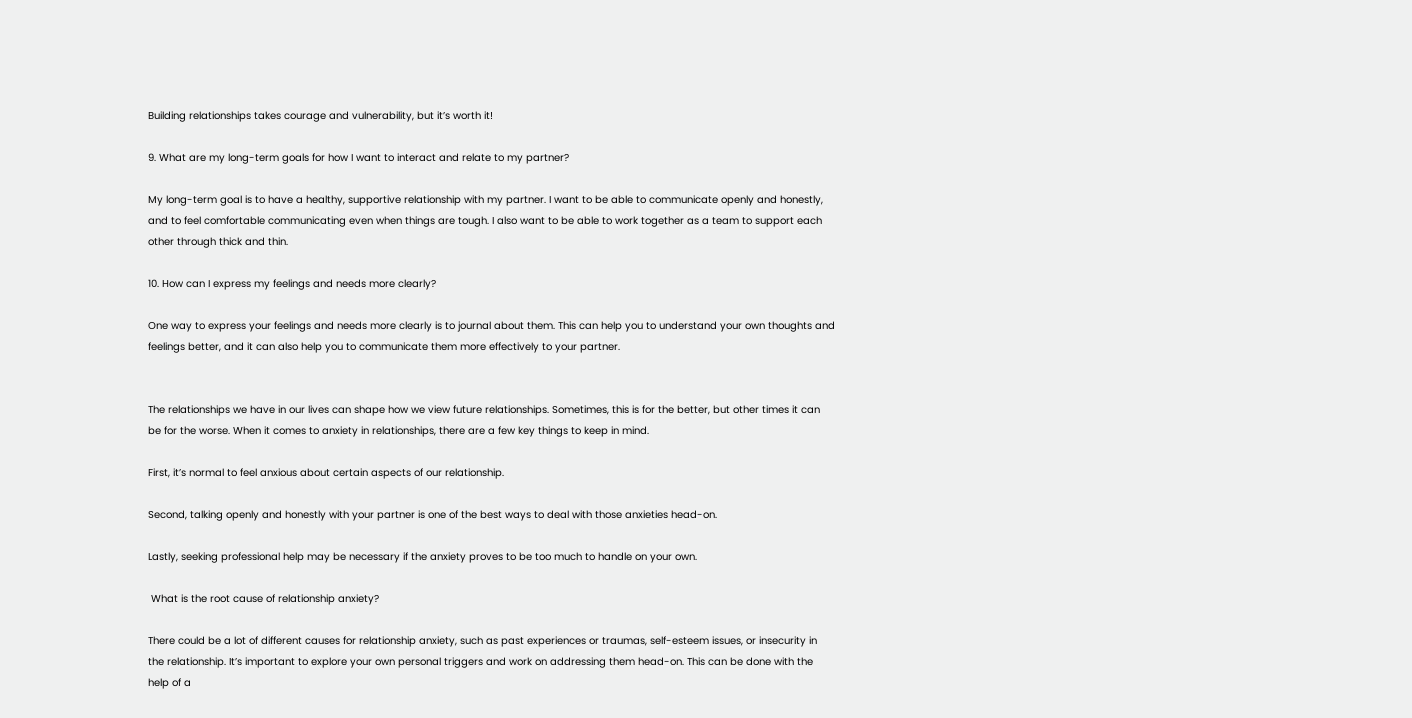Building relationships takes courage and vulnerability, but it’s worth it!

9. What are my long-term goals for how I want to interact and relate to my partner?

My long-term goal is to have a healthy, supportive relationship with my partner. I want to be able to communicate openly and honestly, and to feel comfortable communicating even when things are tough. I also want to be able to work together as a team to support each other through thick and thin.

10. How can I express my feelings and needs more clearly?

One way to express your feelings and needs more clearly is to journal about them. This can help you to understand your own thoughts and feelings better, and it can also help you to communicate them more effectively to your partner.


The relationships we have in our lives can shape how we view future relationships. Sometimes, this is for the better, but other times it can be for the worse. When it comes to anxiety in relationships, there are a few key things to keep in mind.

First, it’s normal to feel anxious about certain aspects of our relationship.

Second, talking openly and honestly with your partner is one of the best ways to deal with those anxieties head-on.

Lastly, seeking professional help may be necessary if the anxiety proves to be too much to handle on your own.

 What is the root cause of relationship anxiety?

There could be a lot of different causes for relationship anxiety, such as past experiences or traumas, self-esteem issues, or insecurity in the relationship. It’s important to explore your own personal triggers and work on addressing them head-on. This can be done with the help of a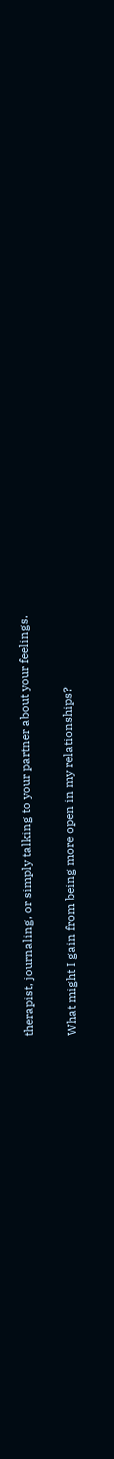therapist, journaling, or simply talking to your partner about your feelings.

What might I gain from being more open in my relationships?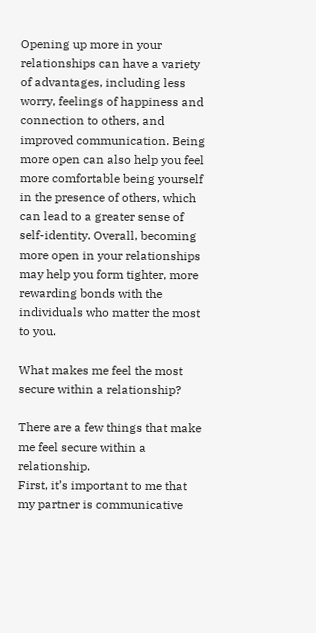Opening up more in your relationships can have a variety of advantages, including less worry, feelings of happiness and connection to others, and improved communication. Being more open can also help you feel more comfortable being yourself in the presence of others, which can lead to a greater sense of self-identity. Overall, becoming more open in your relationships may help you form tighter, more rewarding bonds with the individuals who matter the most to you.

What makes me feel the most secure within a relationship?

There are a few things that make me feel secure within a relationship.
First, it’s important to me that my partner is communicative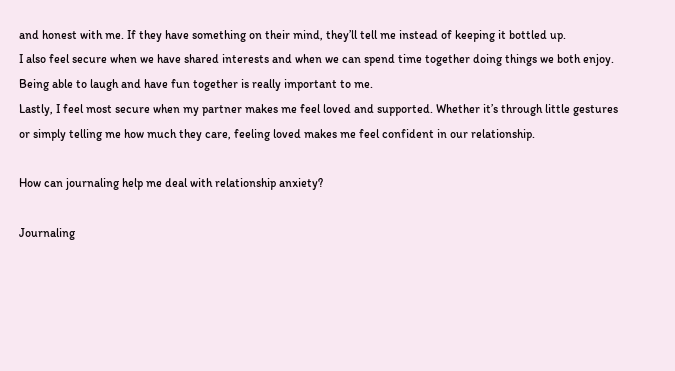and honest with me. If they have something on their mind, they’ll tell me instead of keeping it bottled up.
I also feel secure when we have shared interests and when we can spend time together doing things we both enjoy. Being able to laugh and have fun together is really important to me.
Lastly, I feel most secure when my partner makes me feel loved and supported. Whether it’s through little gestures or simply telling me how much they care, feeling loved makes me feel confident in our relationship.

How can journaling help me deal with relationship anxiety?

Journaling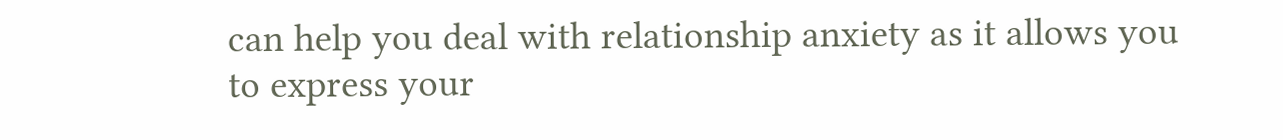can help you deal with relationship anxiety as it allows you to express your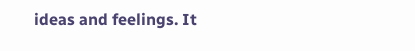ideas and feelings. It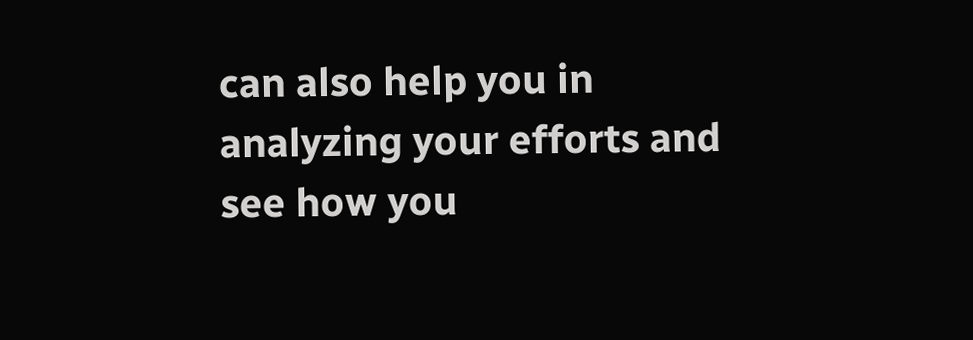can also help you in analyzing your efforts and see how you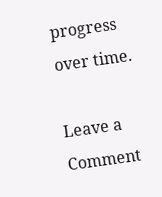progress over time.

Leave a Comment